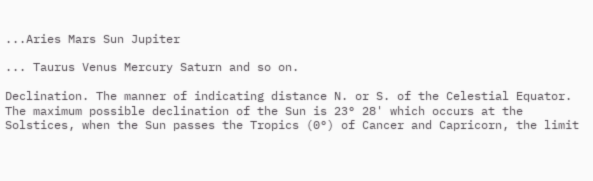...Aries Mars Sun Jupiter

... Taurus Venus Mercury Saturn and so on.

Declination. The manner of indicating distance N. or S. of the Celestial Equator. The maximum possible declination of the Sun is 23° 28' which occurs at the Solstices, when the Sun passes the Tropics (0°) of Cancer and Capricorn, the limit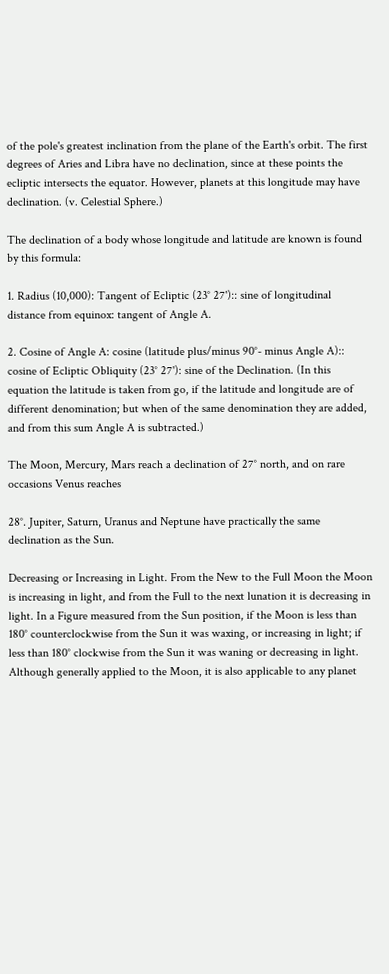of the pole's greatest inclination from the plane of the Earth's orbit. The first degrees of Aries and Libra have no declination, since at these points the ecliptic intersects the equator. However, planets at this longitude may have declination. (v. Celestial Sphere.)

The declination of a body whose longitude and latitude are known is found by this formula:

1. Radius (10,000): Tangent of Ecliptic (23° 27'):: sine of longitudinal distance from equinox: tangent of Angle A.

2. Cosine of Angle A: cosine (latitude plus/minus 90°- minus Angle A):: cosine of Ecliptic Obliquity (23° 27'): sine of the Declination. (In this equation the latitude is taken from go, if the latitude and longitude are of different denomination; but when of the same denomination they are added, and from this sum Angle A is subtracted.)

The Moon, Mercury, Mars reach a declination of 27° north, and on rare occasions Venus reaches

28°. Jupiter, Saturn, Uranus and Neptune have practically the same declination as the Sun.

Decreasing or Increasing in Light. From the New to the Full Moon the Moon is increasing in light, and from the Full to the next lunation it is decreasing in light. In a Figure measured from the Sun position, if the Moon is less than 180° counterclockwise from the Sun it was waxing, or increasing in light; if less than 180° clockwise from the Sun it was waning or decreasing in light. Although generally applied to the Moon, it is also applicable to any planet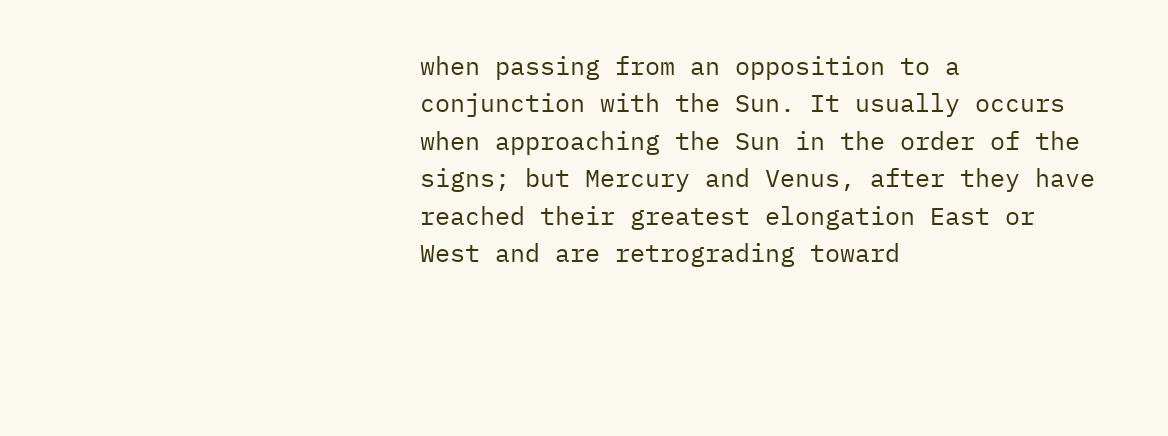when passing from an opposition to a conjunction with the Sun. It usually occurs when approaching the Sun in the order of the signs; but Mercury and Venus, after they have reached their greatest elongation East or West and are retrograding toward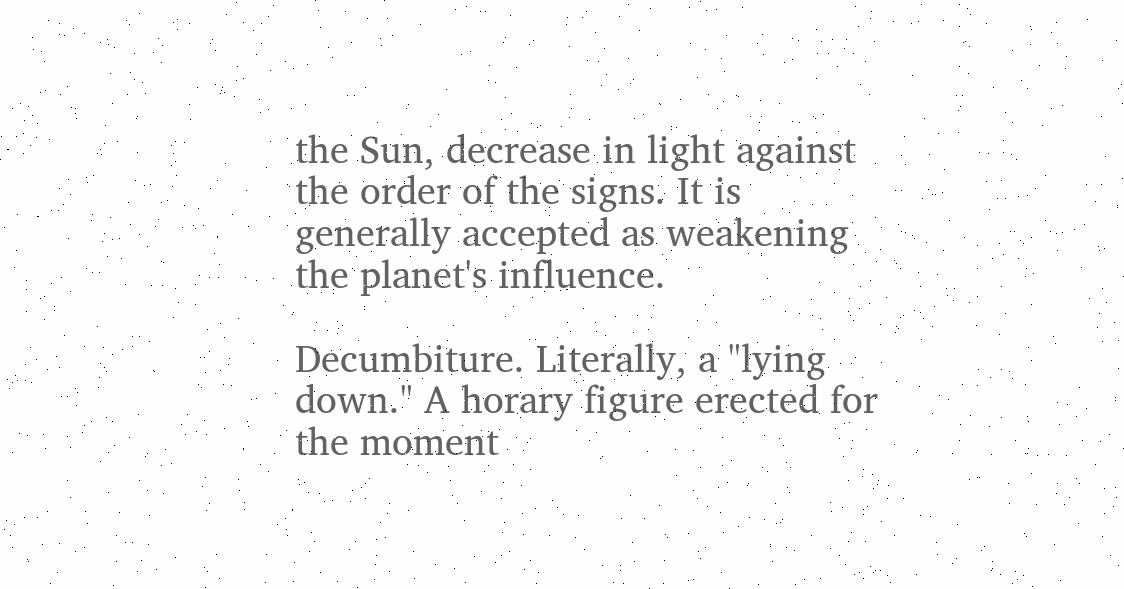the Sun, decrease in light against the order of the signs. It is generally accepted as weakening the planet's influence.

Decumbiture. Literally, a "lying down." A horary figure erected for the moment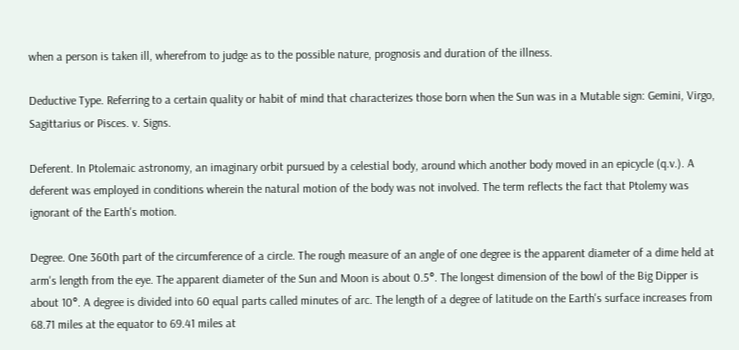when a person is taken ill, wherefrom to judge as to the possible nature, prognosis and duration of the illness.

Deductive Type. Referring to a certain quality or habit of mind that characterizes those born when the Sun was in a Mutable sign: Gemini, Virgo, Sagittarius or Pisces. v. Signs.

Deferent. In Ptolemaic astronomy, an imaginary orbit pursued by a celestial body, around which another body moved in an epicycle (q.v.). A deferent was employed in conditions wherein the natural motion of the body was not involved. The term reflects the fact that Ptolemy was ignorant of the Earth's motion.

Degree. One 360th part of the circumference of a circle. The rough measure of an angle of one degree is the apparent diameter of a dime held at arm's length from the eye. The apparent diameter of the Sun and Moon is about 0.5°. The longest dimension of the bowl of the Big Dipper is about 10°. A degree is divided into 60 equal parts called minutes of arc. The length of a degree of latitude on the Earth's surface increases from 68.71 miles at the equator to 69.41 miles at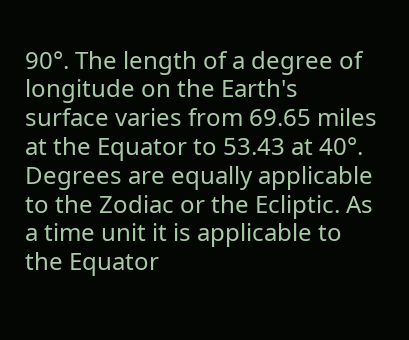90°. The length of a degree of longitude on the Earth's surface varies from 69.65 miles at the Equator to 53.43 at 40°. Degrees are equally applicable to the Zodiac or the Ecliptic. As a time unit it is applicable to the Equator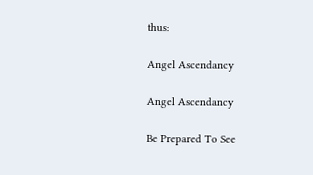thus:

Angel Ascendancy

Angel Ascendancy

Be Prepared To See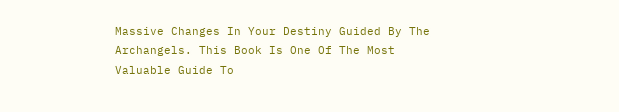Massive Changes In Your Destiny Guided By The Archangels. This Book Is One Of The Most Valuable Guide To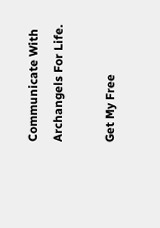Communicate With Archangels For Life.

Get My Free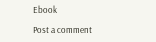Ebook

Post a comment